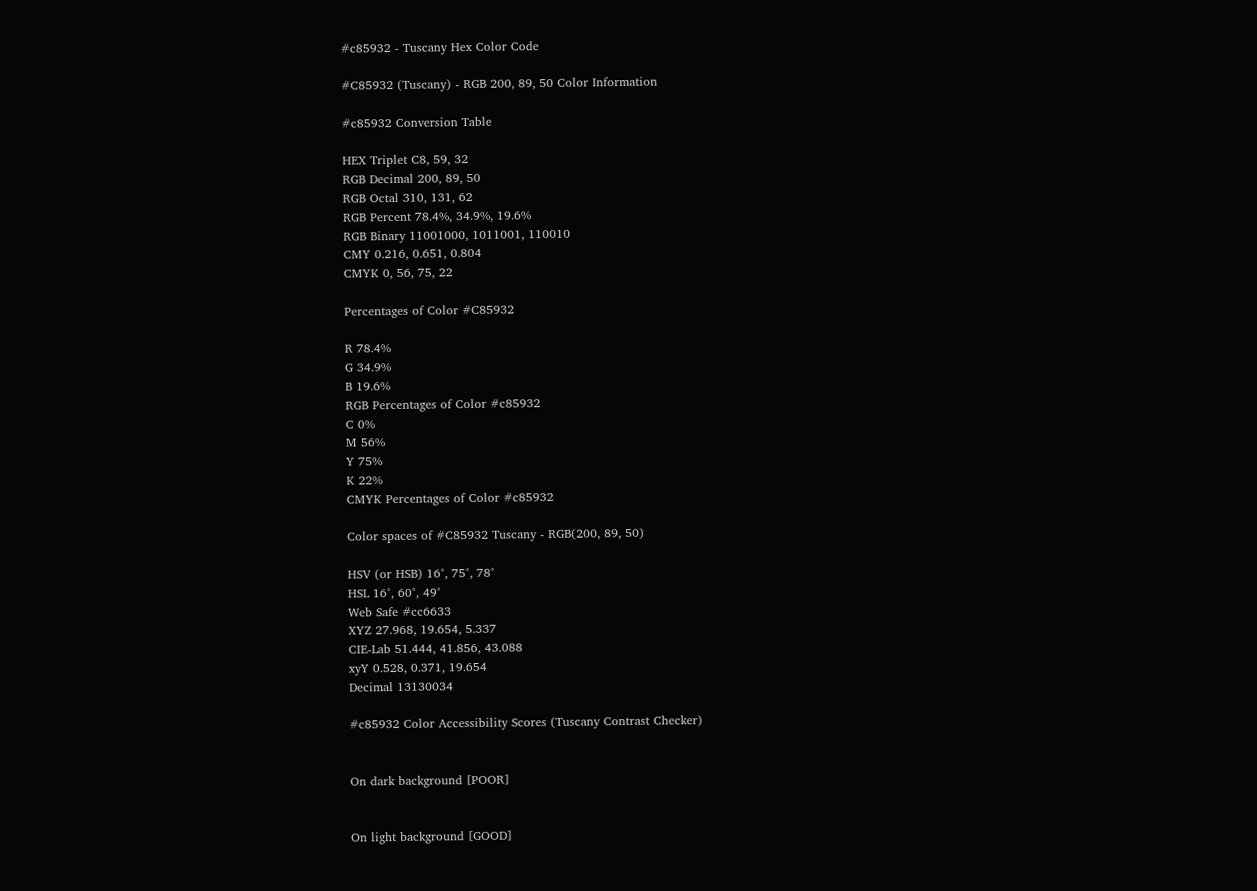#c85932 - Tuscany Hex Color Code

#C85932 (Tuscany) - RGB 200, 89, 50 Color Information

#c85932 Conversion Table

HEX Triplet C8, 59, 32
RGB Decimal 200, 89, 50
RGB Octal 310, 131, 62
RGB Percent 78.4%, 34.9%, 19.6%
RGB Binary 11001000, 1011001, 110010
CMY 0.216, 0.651, 0.804
CMYK 0, 56, 75, 22

Percentages of Color #C85932

R 78.4%
G 34.9%
B 19.6%
RGB Percentages of Color #c85932
C 0%
M 56%
Y 75%
K 22%
CMYK Percentages of Color #c85932

Color spaces of #C85932 Tuscany - RGB(200, 89, 50)

HSV (or HSB) 16°, 75°, 78°
HSL 16°, 60°, 49°
Web Safe #cc6633
XYZ 27.968, 19.654, 5.337
CIE-Lab 51.444, 41.856, 43.088
xyY 0.528, 0.371, 19.654
Decimal 13130034

#c85932 Color Accessibility Scores (Tuscany Contrast Checker)


On dark background [POOR]


On light background [GOOD]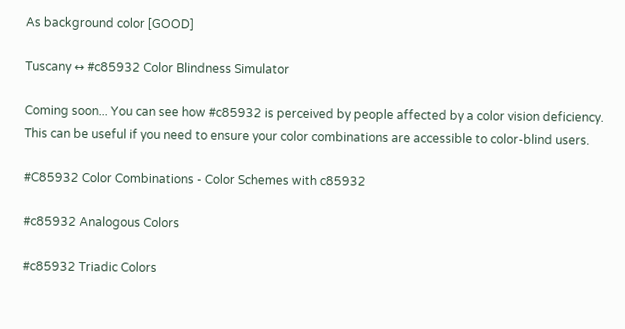As background color [GOOD]

Tuscany ↔ #c85932 Color Blindness Simulator

Coming soon... You can see how #c85932 is perceived by people affected by a color vision deficiency. This can be useful if you need to ensure your color combinations are accessible to color-blind users.

#C85932 Color Combinations - Color Schemes with c85932

#c85932 Analogous Colors

#c85932 Triadic Colors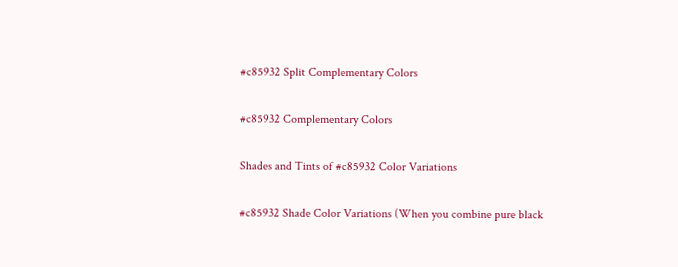#c85932 Split Complementary Colors

#c85932 Complementary Colors

Shades and Tints of #c85932 Color Variations

#c85932 Shade Color Variations (When you combine pure black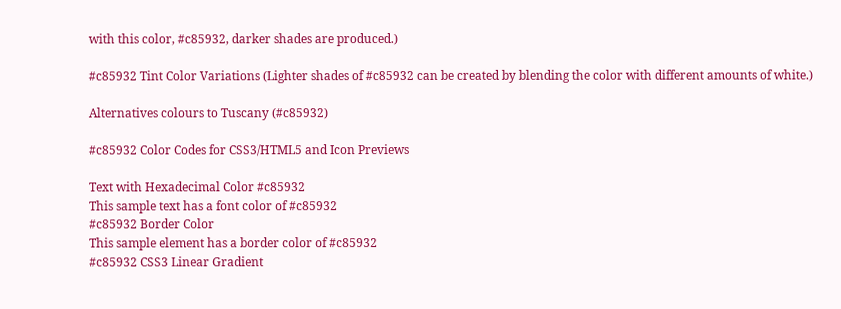with this color, #c85932, darker shades are produced.)

#c85932 Tint Color Variations (Lighter shades of #c85932 can be created by blending the color with different amounts of white.)

Alternatives colours to Tuscany (#c85932)

#c85932 Color Codes for CSS3/HTML5 and Icon Previews

Text with Hexadecimal Color #c85932
This sample text has a font color of #c85932
#c85932 Border Color
This sample element has a border color of #c85932
#c85932 CSS3 Linear Gradient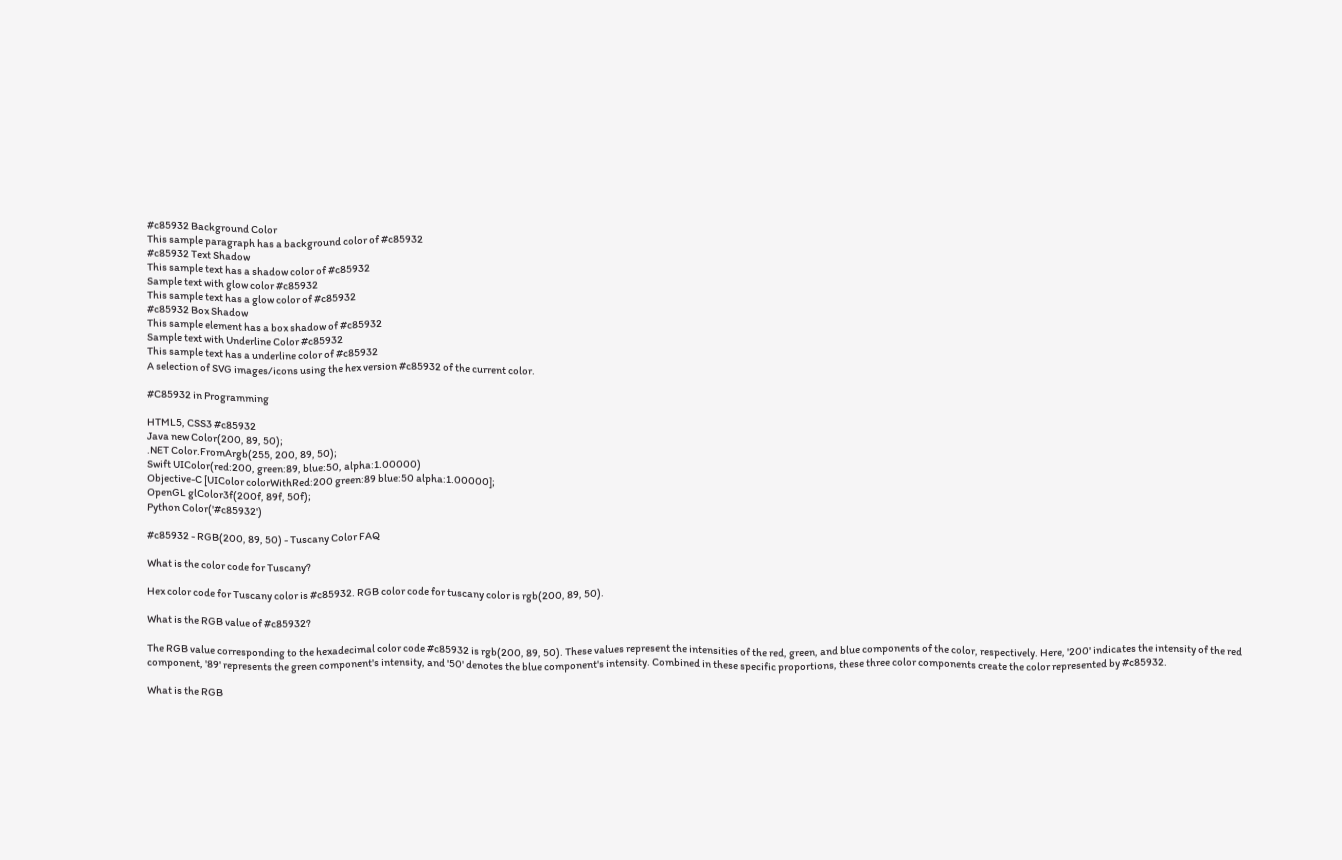#c85932 Background Color
This sample paragraph has a background color of #c85932
#c85932 Text Shadow
This sample text has a shadow color of #c85932
Sample text with glow color #c85932
This sample text has a glow color of #c85932
#c85932 Box Shadow
This sample element has a box shadow of #c85932
Sample text with Underline Color #c85932
This sample text has a underline color of #c85932
A selection of SVG images/icons using the hex version #c85932 of the current color.

#C85932 in Programming

HTML5, CSS3 #c85932
Java new Color(200, 89, 50);
.NET Color.FromArgb(255, 200, 89, 50);
Swift UIColor(red:200, green:89, blue:50, alpha:1.00000)
Objective-C [UIColor colorWithRed:200 green:89 blue:50 alpha:1.00000];
OpenGL glColor3f(200f, 89f, 50f);
Python Color('#c85932')

#c85932 - RGB(200, 89, 50) - Tuscany Color FAQ

What is the color code for Tuscany?

Hex color code for Tuscany color is #c85932. RGB color code for tuscany color is rgb(200, 89, 50).

What is the RGB value of #c85932?

The RGB value corresponding to the hexadecimal color code #c85932 is rgb(200, 89, 50). These values represent the intensities of the red, green, and blue components of the color, respectively. Here, '200' indicates the intensity of the red component, '89' represents the green component's intensity, and '50' denotes the blue component's intensity. Combined in these specific proportions, these three color components create the color represented by #c85932.

What is the RGB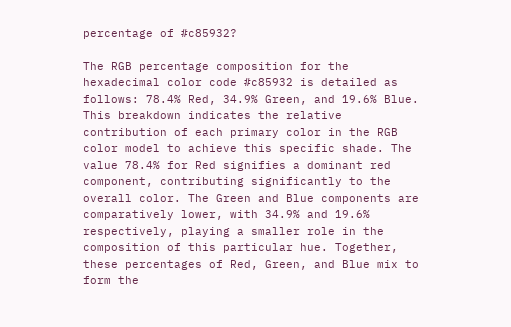percentage of #c85932?

The RGB percentage composition for the hexadecimal color code #c85932 is detailed as follows: 78.4% Red, 34.9% Green, and 19.6% Blue. This breakdown indicates the relative contribution of each primary color in the RGB color model to achieve this specific shade. The value 78.4% for Red signifies a dominant red component, contributing significantly to the overall color. The Green and Blue components are comparatively lower, with 34.9% and 19.6% respectively, playing a smaller role in the composition of this particular hue. Together, these percentages of Red, Green, and Blue mix to form the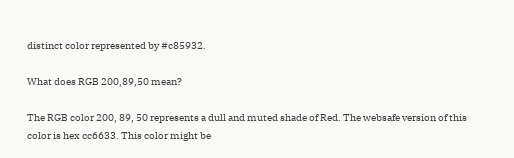distinct color represented by #c85932.

What does RGB 200,89,50 mean?

The RGB color 200, 89, 50 represents a dull and muted shade of Red. The websafe version of this color is hex cc6633. This color might be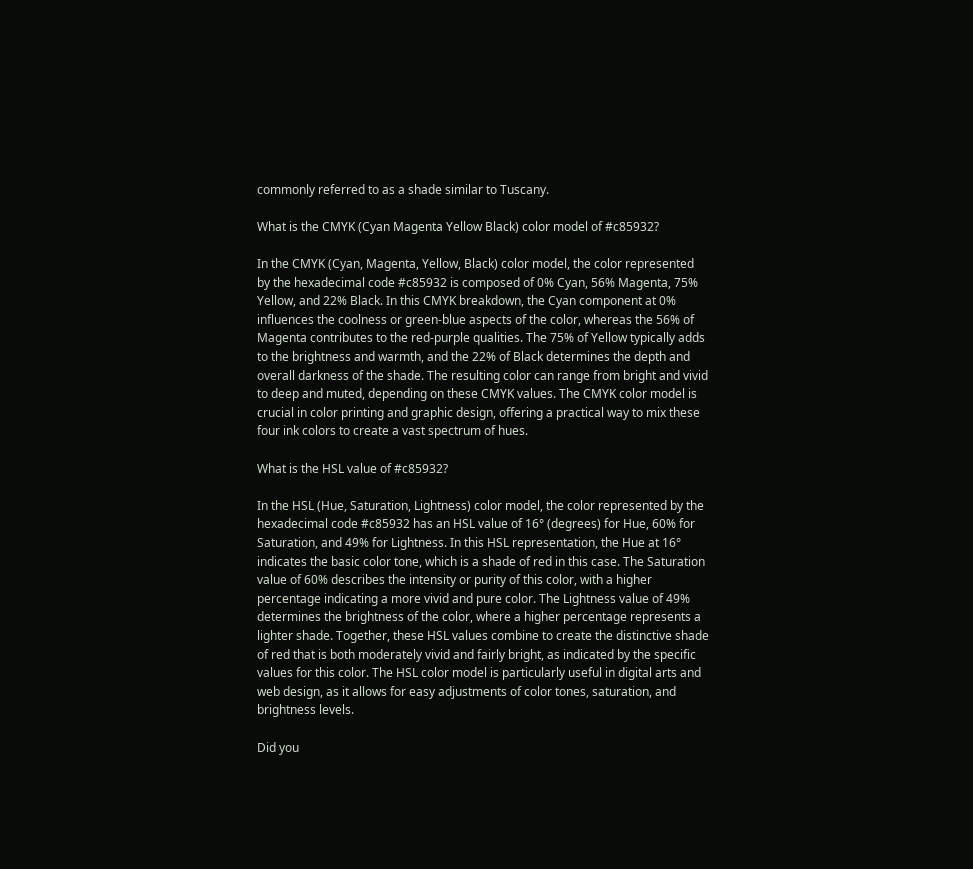commonly referred to as a shade similar to Tuscany.

What is the CMYK (Cyan Magenta Yellow Black) color model of #c85932?

In the CMYK (Cyan, Magenta, Yellow, Black) color model, the color represented by the hexadecimal code #c85932 is composed of 0% Cyan, 56% Magenta, 75% Yellow, and 22% Black. In this CMYK breakdown, the Cyan component at 0% influences the coolness or green-blue aspects of the color, whereas the 56% of Magenta contributes to the red-purple qualities. The 75% of Yellow typically adds to the brightness and warmth, and the 22% of Black determines the depth and overall darkness of the shade. The resulting color can range from bright and vivid to deep and muted, depending on these CMYK values. The CMYK color model is crucial in color printing and graphic design, offering a practical way to mix these four ink colors to create a vast spectrum of hues.

What is the HSL value of #c85932?

In the HSL (Hue, Saturation, Lightness) color model, the color represented by the hexadecimal code #c85932 has an HSL value of 16° (degrees) for Hue, 60% for Saturation, and 49% for Lightness. In this HSL representation, the Hue at 16° indicates the basic color tone, which is a shade of red in this case. The Saturation value of 60% describes the intensity or purity of this color, with a higher percentage indicating a more vivid and pure color. The Lightness value of 49% determines the brightness of the color, where a higher percentage represents a lighter shade. Together, these HSL values combine to create the distinctive shade of red that is both moderately vivid and fairly bright, as indicated by the specific values for this color. The HSL color model is particularly useful in digital arts and web design, as it allows for easy adjustments of color tones, saturation, and brightness levels.

Did you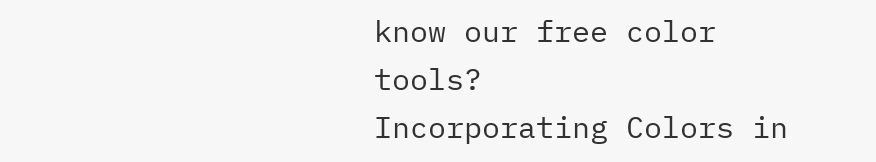know our free color tools?
Incorporating Colors in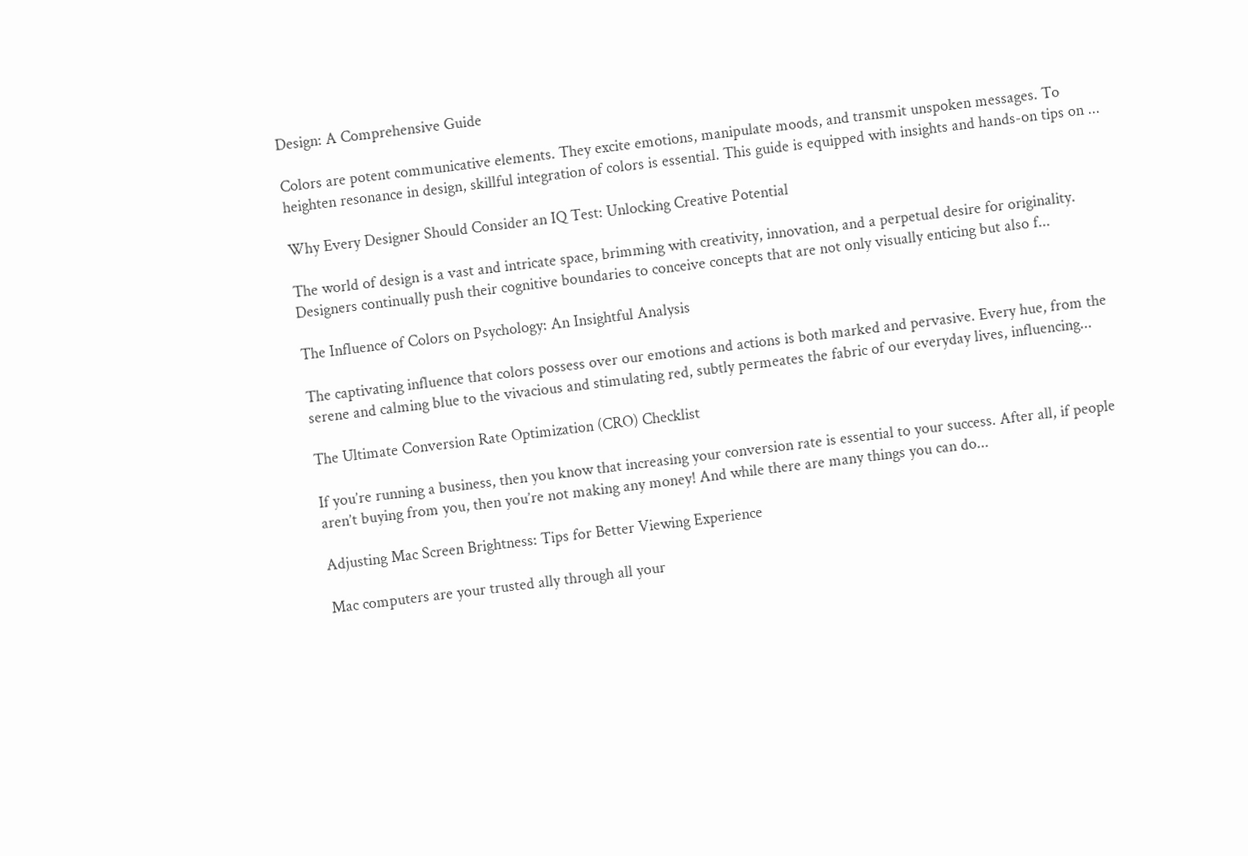Design: A Comprehensive Guide

Colors are potent communicative elements. They excite emotions, manipulate moods, and transmit unspoken messages. To heighten resonance in design, skillful integration of colors is essential. This guide is equipped with insights and hands-on tips on ...

Why Every Designer Should Consider an IQ Test: Unlocking Creative Potential

The world of design is a vast and intricate space, brimming with creativity, innovation, and a perpetual desire for originality. Designers continually push their cognitive boundaries to conceive concepts that are not only visually enticing but also f...

The Influence of Colors on Psychology: An Insightful Analysis

The captivating influence that colors possess over our emotions and actions is both marked and pervasive. Every hue, from the serene and calming blue to the vivacious and stimulating red, subtly permeates the fabric of our everyday lives, influencing...

The Ultimate Conversion Rate Optimization (CRO) Checklist

If you’re running a business, then you know that increasing your conversion rate is essential to your success. After all, if people aren’t buying from you, then you’re not making any money! And while there are many things you can do...

Adjusting Mac Screen Brightness: Tips for Better Viewing Experience

Mac computers are your trusted ally through all your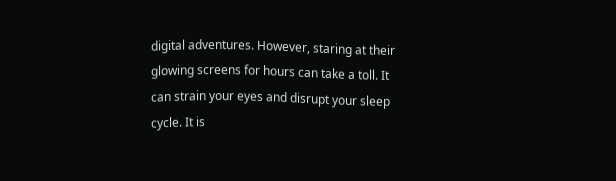digital adventures. However, staring at their glowing screens for hours can take a toll. It can strain your eyes and disrupt your sleep cycle. It is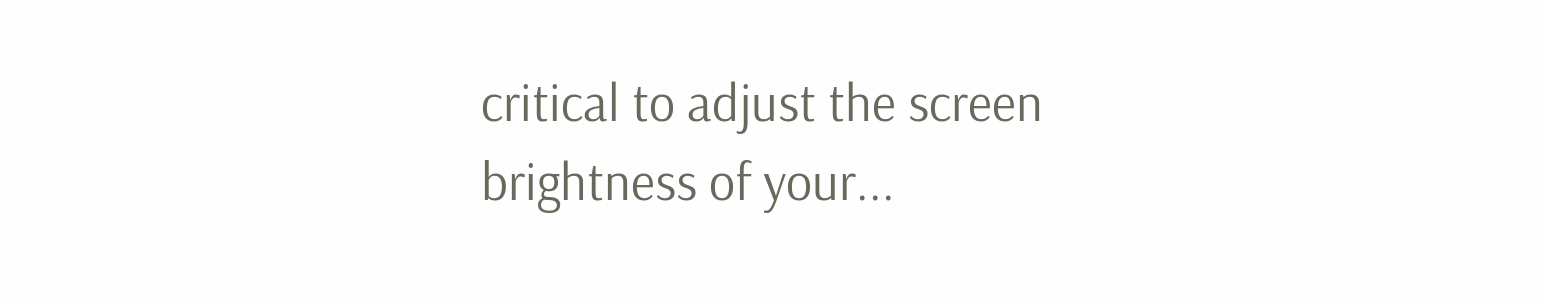critical to adjust the screen brightness of your...